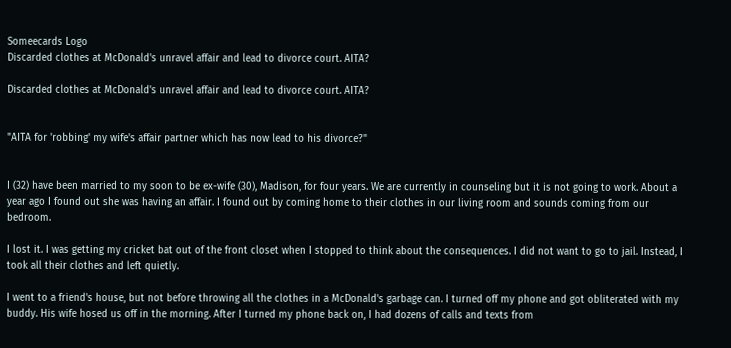Someecards Logo
Discarded clothes at McDonald's unravel affair and lead to divorce court. AITA?

Discarded clothes at McDonald's unravel affair and lead to divorce court. AITA?


"AITA for 'robbing' my wife's affair partner which has now lead to his divorce?"


I (32) have been married to my soon to be ex-wife (30), Madison, for four years. We are currently in counseling but it is not going to work. About a year ago I found out she was having an affair. I found out by coming home to their clothes in our living room and sounds coming from our bedroom.

I lost it. I was getting my cricket bat out of the front closet when I stopped to think about the consequences. I did not want to go to jail. Instead, I took all their clothes and left quietly.

I went to a friend's house, but not before throwing all the clothes in a McDonald's garbage can. I turned off my phone and got obliterated with my buddy. His wife hosed us off in the morning. After I turned my phone back on, I had dozens of calls and texts from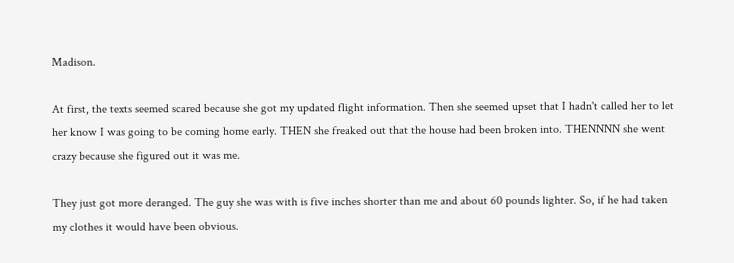Madison.

At first, the texts seemed scared because she got my updated flight information. Then she seemed upset that I hadn't called her to let her know I was going to be coming home early. THEN she freaked out that the house had been broken into. THENNNN she went crazy because she figured out it was me.

They just got more deranged. The guy she was with is five inches shorter than me and about 60 pounds lighter. So, if he had taken my clothes it would have been obvious.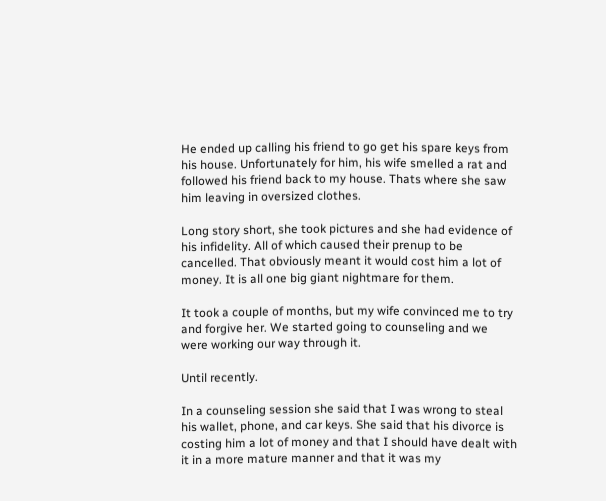He ended up calling his friend to go get his spare keys from his house. Unfortunately for him, his wife smelled a rat and followed his friend back to my house. Thats where she saw him leaving in oversized clothes.

Long story short, she took pictures and she had evidence of his infidelity. All of which caused their prenup to be cancelled. That obviously meant it would cost him a lot of money. It is all one big giant nightmare for them.

It took a couple of months, but my wife convinced me to try and forgive her. We started going to counseling and we were working our way through it.

Until recently.

In a counseling session she said that I was wrong to steal his wallet, phone, and car keys. She said that his divorce is costing him a lot of money and that I should have dealt with it in a more mature manner and that it was my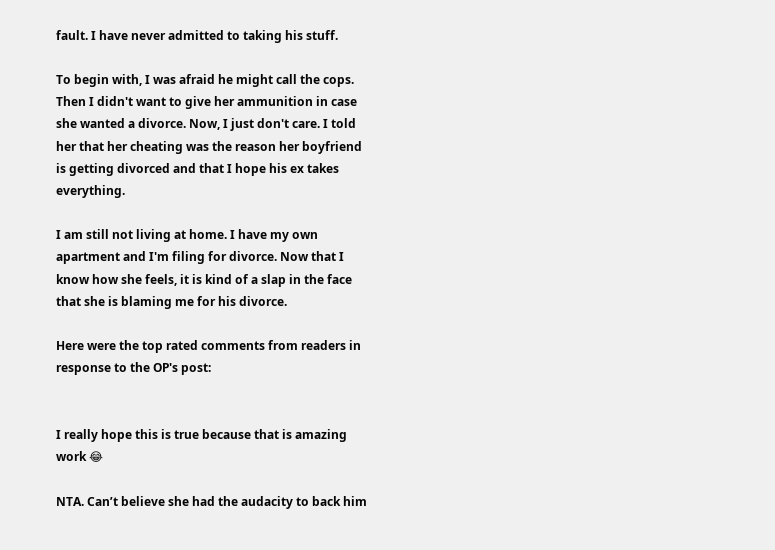fault. I have never admitted to taking his stuff.

To begin with, I was afraid he might call the cops. Then I didn't want to give her ammunition in case she wanted a divorce. Now, I just don't care. I told her that her cheating was the reason her boyfriend is getting divorced and that I hope his ex takes everything.

I am still not living at home. I have my own apartment and I'm filing for divorce. Now that I know how she feels, it is kind of a slap in the face that she is blaming me for his divorce.

Here were the top rated comments from readers in response to the OP's post:


I really hope this is true because that is amazing work 😂

NTA. Can’t believe she had the audacity to back him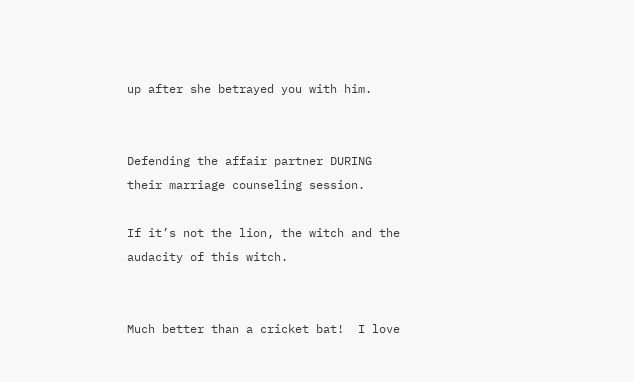up after she betrayed you with him.


Defending the affair partner DURING their marriage counseling session.

If it’s not the lion, the witch and the audacity of this witch.


Much better than a cricket bat!  I love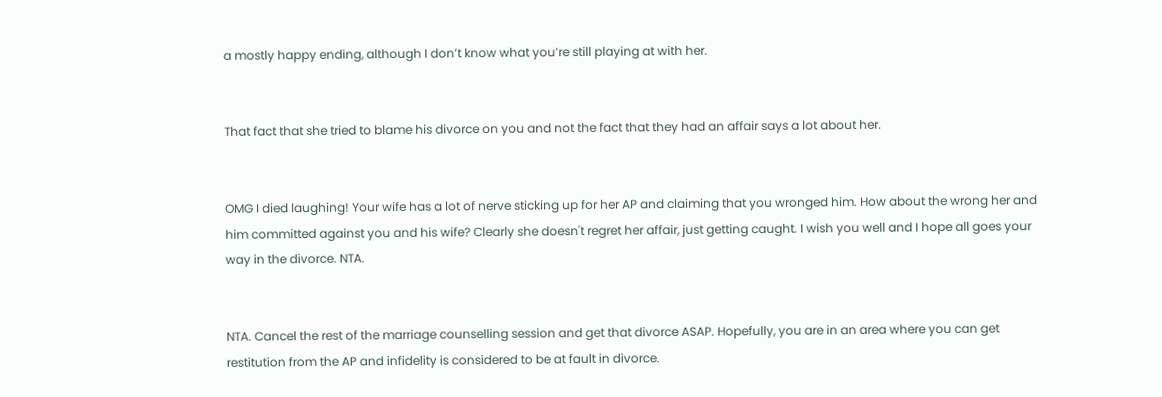a mostly happy ending, although I don’t know what you’re still playing at with her.


That fact that she tried to blame his divorce on you and not the fact that they had an affair says a lot about her.


OMG I died laughing! Your wife has a lot of nerve sticking up for her AP and claiming that you wronged him. How about the wrong her and him committed against you and his wife? Clearly she doesn't regret her affair, just getting caught. I wish you well and I hope all goes your way in the divorce. NTA.


NTA. Cancel the rest of the marriage counselling session and get that divorce ASAP. Hopefully, you are in an area where you can get restitution from the AP and infidelity is considered to be at fault in divorce.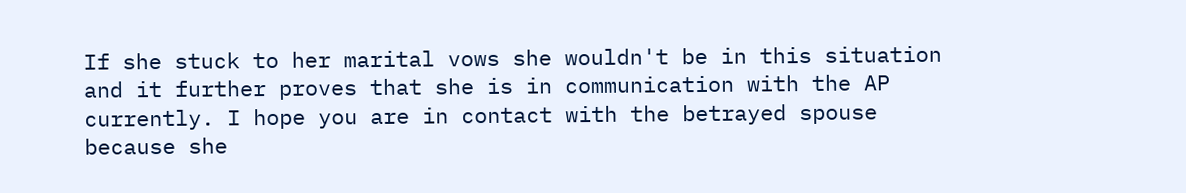If she stuck to her marital vows she wouldn't be in this situation and it further proves that she is in communication with the AP currently. I hope you are in contact with the betrayed spouse because she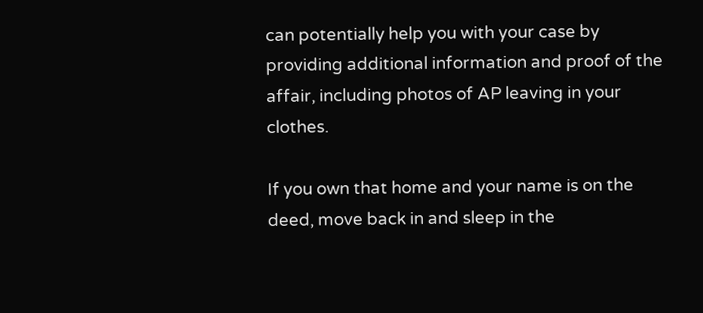can potentially help you with your case by providing additional information and proof of the affair, including photos of AP leaving in your clothes.

If you own that home and your name is on the deed, move back in and sleep in the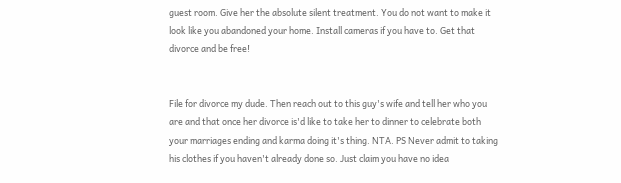guest room. Give her the absolute silent treatment. You do not want to make it look like you abandoned your home. Install cameras if you have to. Get that divorce and be free!


File for divorce my dude. Then reach out to this guy's wife and tell her who you are and that once her divorce is'd like to take her to dinner to celebrate both your marriages ending and karma doing it's thing. NTA. PS Never admit to taking his clothes if you haven't already done so. Just claim you have no idea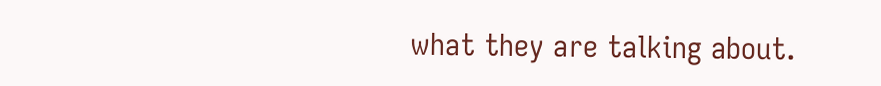what they are talking about.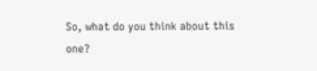So, what do you think about this one?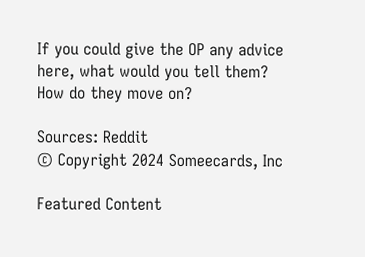If you could give the OP any advice here, what would you tell them? How do they move on?

Sources: Reddit
© Copyright 2024 Someecards, Inc

Featured Content